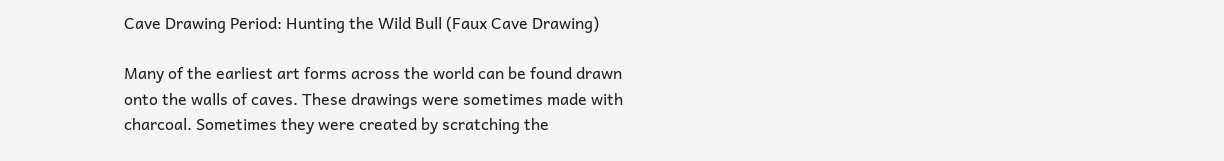Cave Drawing Period: Hunting the Wild Bull (Faux Cave Drawing)

Many of the earliest art forms across the world can be found drawn onto the walls of caves. These drawings were sometimes made with charcoal. Sometimes they were created by scratching the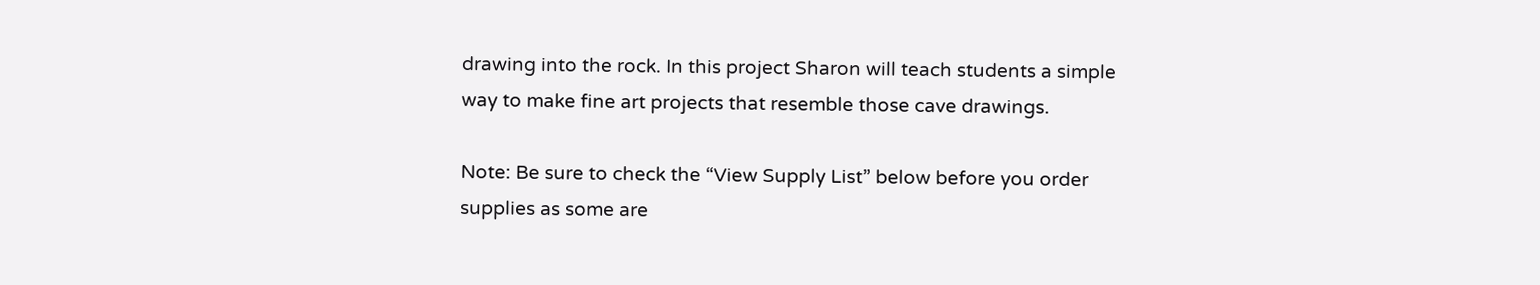drawing into the rock. In this project Sharon will teach students a simple way to make fine art projects that resemble those cave drawings.

Note: Be sure to check the “View Supply List” below before you order supplies as some are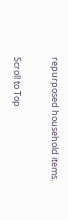repurposed household items.

Scroll to Top